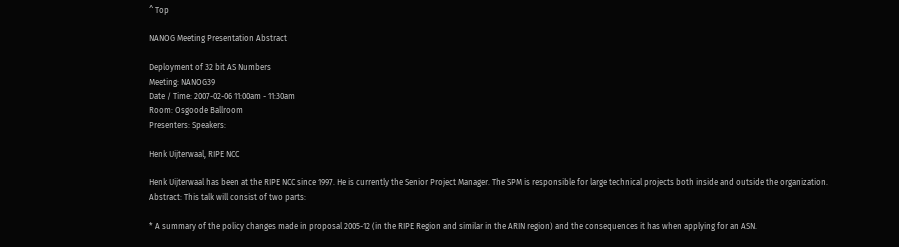^ Top

NANOG Meeting Presentation Abstract

Deployment of 32 bit AS Numbers
Meeting: NANOG39
Date / Time: 2007-02-06 11:00am - 11:30am
Room: Osgoode Ballroom
Presenters: Speakers:

Henk Uijterwaal, RIPE NCC

Henk Uijterwaal has been at the RIPE NCC since 1997. He is currently the Senior Project Manager. The SPM is responsible for large technical projects both inside and outside the organization.
Abstract: This talk will consist of two parts:

* A summary of the policy changes made in proposal 2005-12 (in the RIPE Region and similar in the ARIN region) and the consequences it has when applying for an ASN.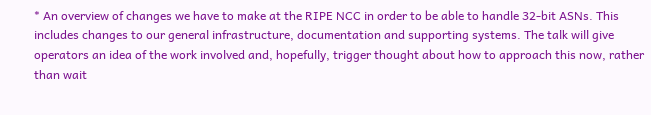* An overview of changes we have to make at the RIPE NCC in order to be able to handle 32-bit ASNs. This includes changes to our general infrastructure, documentation and supporting systems. The talk will give operators an idea of the work involved and, hopefully, trigger thought about how to approach this now, rather than wait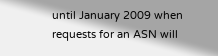until January 2009 when requests for an ASN will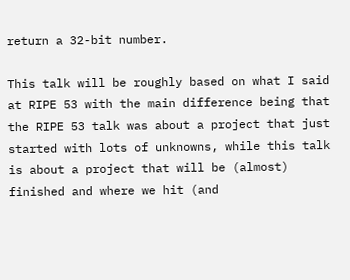return a 32-bit number.

This talk will be roughly based on what I said at RIPE 53 with the main difference being that the RIPE 53 talk was about a project that just started with lots of unknowns, while this talk is about a project that will be (almost) finished and where we hit (and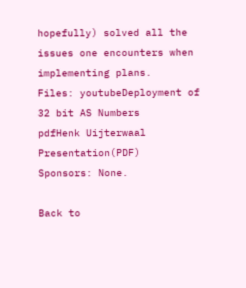hopefully) solved all the issues one encounters when implementing plans.
Files: youtubeDeployment of 32 bit AS Numbers
pdfHenk Uijterwaal Presentation(PDF)
Sponsors: None.

Back to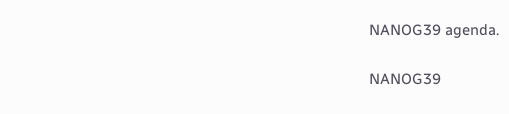NANOG39 agenda.

NANOG39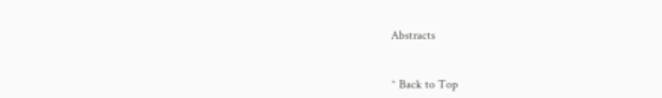Abstracts


^ Back to Top